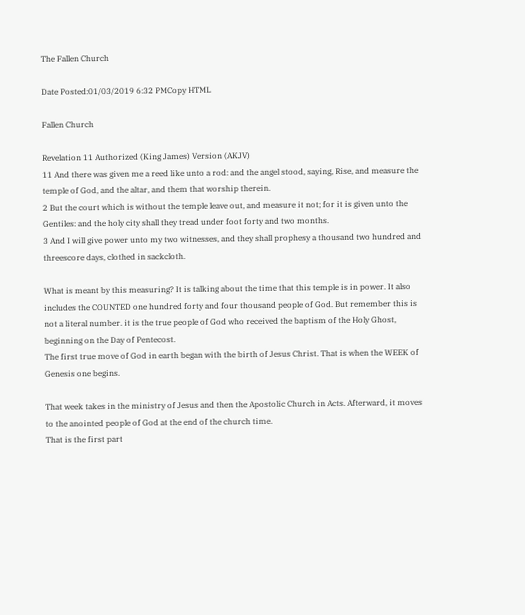The Fallen Church

Date Posted:01/03/2019 6:32 PMCopy HTML

Fallen Church

Revelation 11 Authorized (King James) Version (AKJV)
11 And there was given me a reed like unto a rod: and the angel stood, saying, Rise, and measure the temple of God, and the altar, and them that worship therein.
2 But the court which is without the temple leave out, and measure it not; for it is given unto the Gentiles: and the holy city shall they tread under foot forty and two months.
3 And I will give power unto my two witnesses, and they shall prophesy a thousand two hundred and threescore days, clothed in sackcloth.

What is meant by this measuring? It is talking about the time that this temple is in power. It also includes the COUNTED one hundred forty and four thousand people of God. But remember this is not a literal number. it is the true people of God who received the baptism of the Holy Ghost, beginning on the Day of Pentecost.
The first true move of God in earth began with the birth of Jesus Christ. That is when the WEEK of Genesis one begins.

That week takes in the ministry of Jesus and then the Apostolic Church in Acts. Afterward, it moves to the anointed people of God at the end of the church time.
That is the first part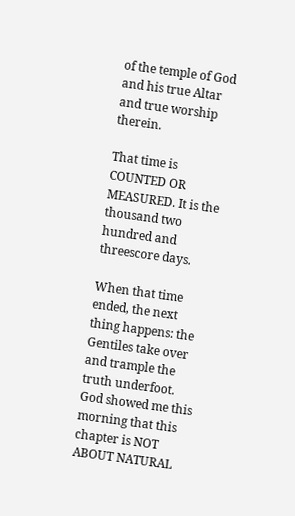of the temple of God and his true Altar and true worship therein.

That time is COUNTED OR MEASURED. It is the thousand two hundred and threescore days.

When that time ended, the next thing happens: the Gentiles take over and trample the truth underfoot. God showed me this morning that this chapter is NOT ABOUT NATURAL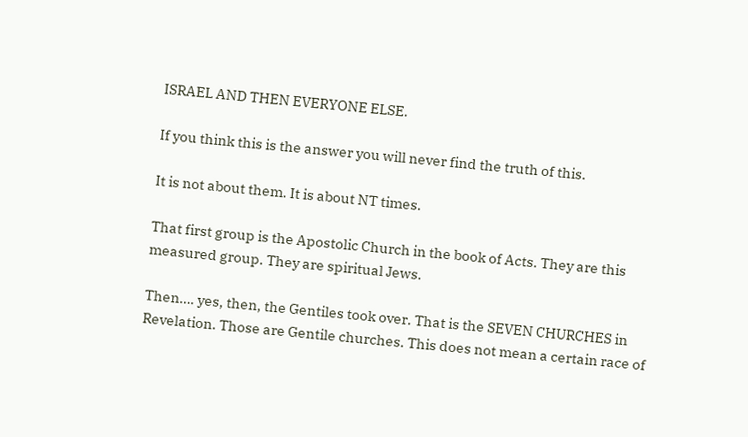ISRAEL AND THEN EVERYONE ELSE.

If you think this is the answer you will never find the truth of this.

It is not about them. It is about NT times.

That first group is the Apostolic Church in the book of Acts. They are this measured group. They are spiritual Jews.

Then…. yes, then, the Gentiles took over. That is the SEVEN CHURCHES in Revelation. Those are Gentile churches. This does not mean a certain race of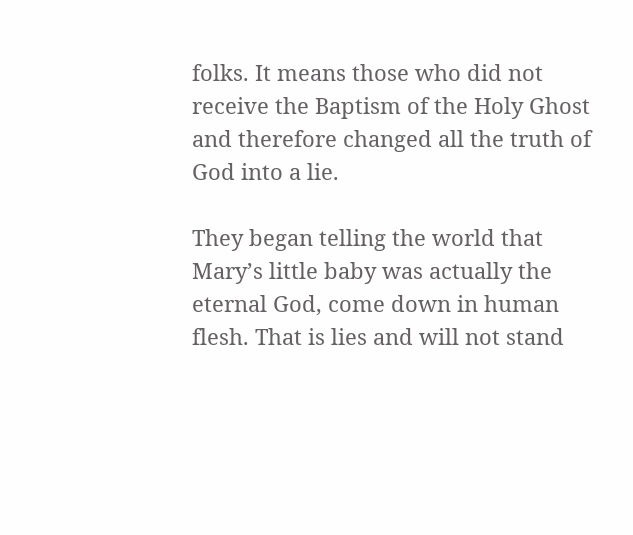folks. It means those who did not receive the Baptism of the Holy Ghost and therefore changed all the truth of God into a lie.

They began telling the world that Mary’s little baby was actually the eternal God, come down in human flesh. That is lies and will not stand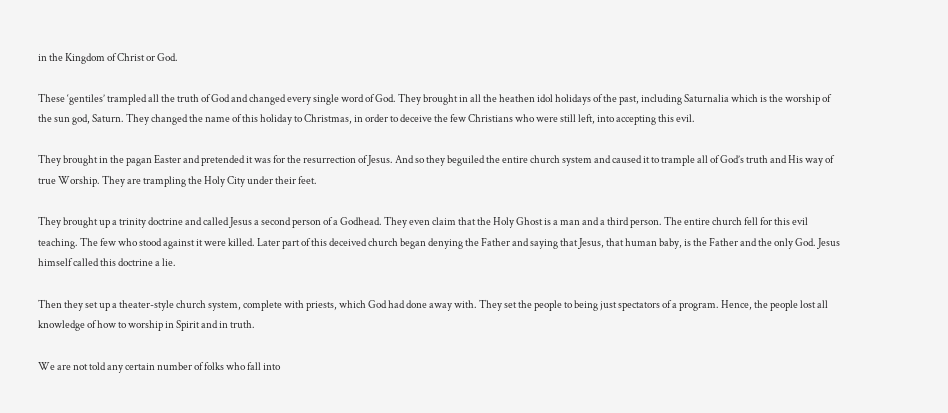in the Kingdom of Christ or God.

These ‘gentiles’ trampled all the truth of God and changed every single word of God. They brought in all the heathen idol holidays of the past, including Saturnalia which is the worship of the sun god, Saturn. They changed the name of this holiday to Christmas, in order to deceive the few Christians who were still left, into accepting this evil.

They brought in the pagan Easter and pretended it was for the resurrection of Jesus. And so they beguiled the entire church system and caused it to trample all of God’s truth and His way of true Worship. They are trampling the Holy City under their feet.

They brought up a trinity doctrine and called Jesus a second person of a Godhead. They even claim that the Holy Ghost is a man and a third person. The entire church fell for this evil teaching. The few who stood against it were killed. Later part of this deceived church began denying the Father and saying that Jesus, that human baby, is the Father and the only God. Jesus himself called this doctrine a lie.

Then they set up a theater-style church system, complete with priests, which God had done away with. They set the people to being just spectators of a program. Hence, the people lost all knowledge of how to worship in Spirit and in truth.

We are not told any certain number of folks who fall into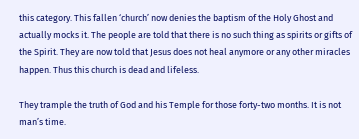this category. This fallen ‘church’ now denies the baptism of the Holy Ghost and actually mocks it. The people are told that there is no such thing as spirits or gifts of the Spirit. They are now told that Jesus does not heal anymore or any other miracles happen. Thus this church is dead and lifeless.

They trample the truth of God and his Temple for those forty-two months. It is not man’s time.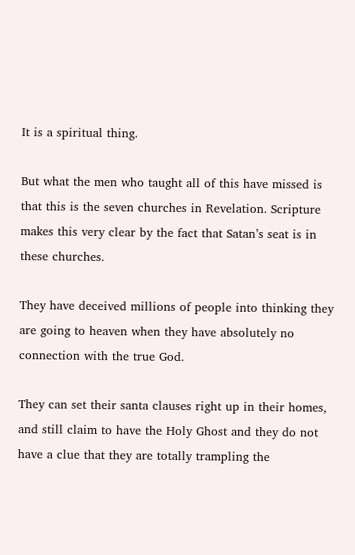It is a spiritual thing.

But what the men who taught all of this have missed is that this is the seven churches in Revelation. Scripture makes this very clear by the fact that Satan’s seat is in these churches.

They have deceived millions of people into thinking they are going to heaven when they have absolutely no connection with the true God.

They can set their santa clauses right up in their homes, and still claim to have the Holy Ghost and they do not have a clue that they are totally trampling the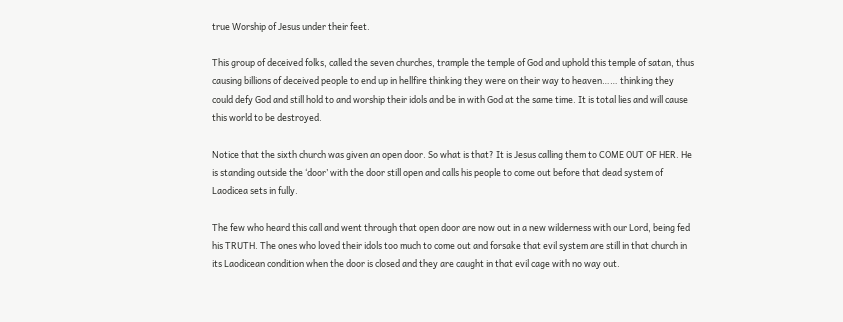true Worship of Jesus under their feet.

This group of deceived folks, called the seven churches, trample the temple of God and uphold this temple of satan, thus causing billions of deceived people to end up in hellfire thinking they were on their way to heaven…… thinking they could defy God and still hold to and worship their idols and be in with God at the same time. It is total lies and will cause this world to be destroyed.

Notice that the sixth church was given an open door. So what is that? It is Jesus calling them to COME OUT OF HER. He is standing outside the ‘door’ with the door still open and calls his people to come out before that dead system of Laodicea sets in fully.

The few who heard this call and went through that open door are now out in a new wilderness with our Lord, being fed his TRUTH. The ones who loved their idols too much to come out and forsake that evil system are still in that church in its Laodicean condition when the door is closed and they are caught in that evil cage with no way out.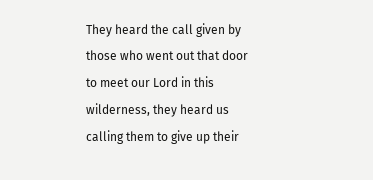They heard the call given by those who went out that door to meet our Lord in this wilderness, they heard us calling them to give up their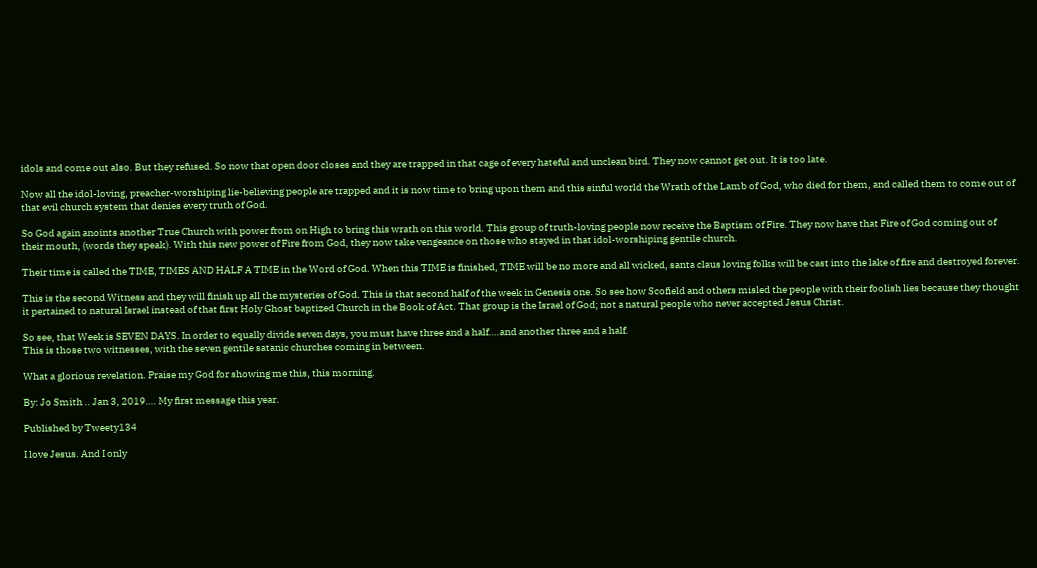idols and come out also. But they refused. So now that open door closes and they are trapped in that cage of every hateful and unclean bird. They now cannot get out. It is too late.

Now all the idol-loving, preacher-worshiping lie-believing people are trapped and it is now time to bring upon them and this sinful world the Wrath of the Lamb of God, who died for them, and called them to come out of that evil church system that denies every truth of God.

So God again anoints another True Church with power from on High to bring this wrath on this world. This group of truth-loving people now receive the Baptism of Fire. They now have that Fire of God coming out of their mouth, (words they speak). With this new power of Fire from God, they now take vengeance on those who stayed in that idol-worshiping gentile church.

Their time is called the TIME, TIMES AND HALF A TIME in the Word of God. When this TIME is finished, TIME will be no more and all wicked, santa claus loving folks will be cast into the lake of fire and destroyed forever.

This is the second Witness and they will finish up all the mysteries of God. This is that second half of the week in Genesis one. So see how Scofield and others misled the people with their foolish lies because they thought it pertained to natural Israel instead of that first Holy Ghost baptized Church in the Book of Act. That group is the Israel of God; not a natural people who never accepted Jesus Christ.

So see, that Week is SEVEN DAYS. In order to equally divide seven days, you must have three and a half….and another three and a half.
This is those two witnesses, with the seven gentile satanic churches coming in between.

What a glorious revelation. Praise my God for showing me this, this morning.

By: Jo Smith .. Jan 3, 2019…. My first message this year.

Published by Tweety134

I love Jesus. And I only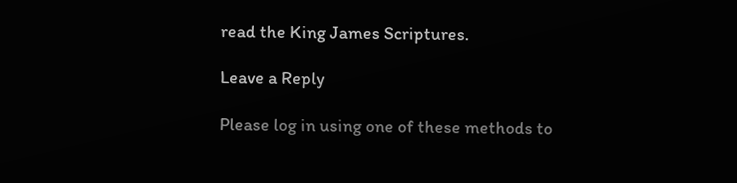read the King James Scriptures.

Leave a Reply

Please log in using one of these methods to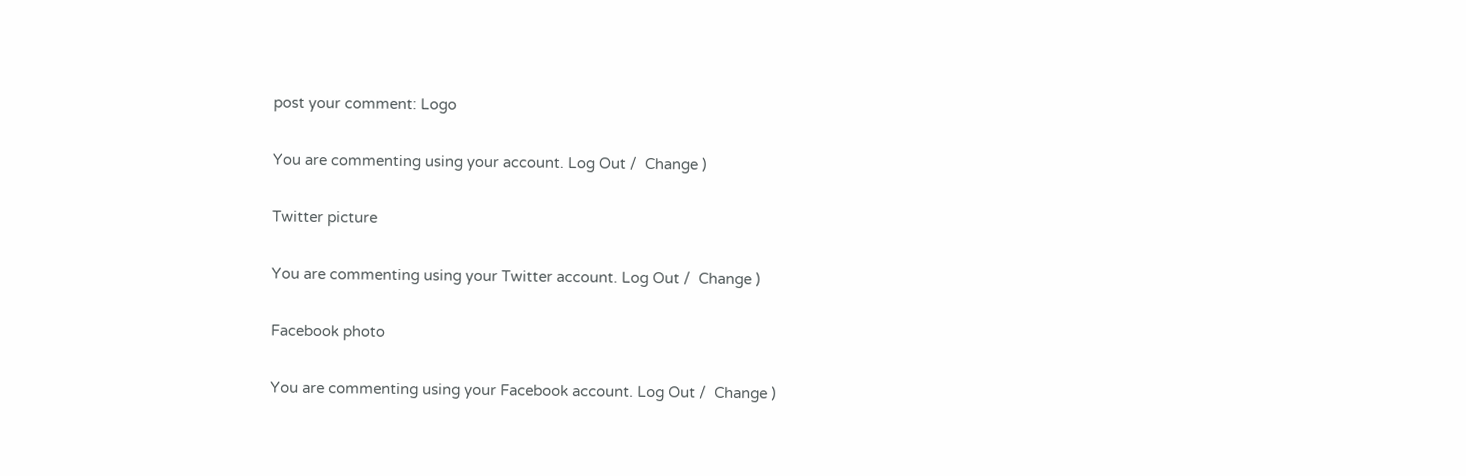post your comment: Logo

You are commenting using your account. Log Out /  Change )

Twitter picture

You are commenting using your Twitter account. Log Out /  Change )

Facebook photo

You are commenting using your Facebook account. Log Out /  Change )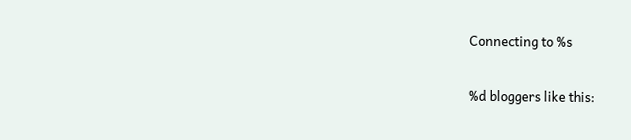Connecting to %s

%d bloggers like this: